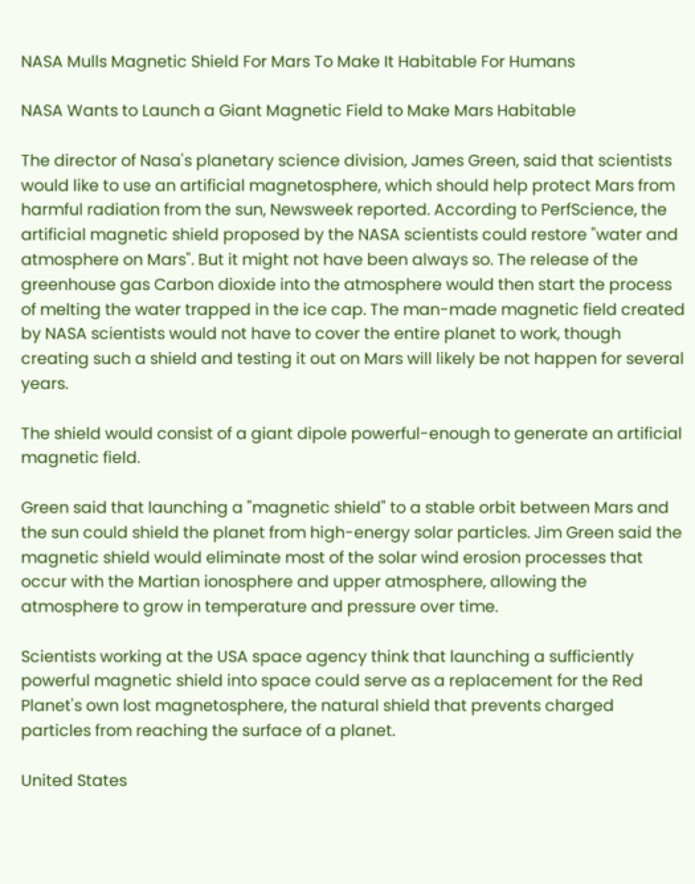NASA Mulls Magnetic Shield For Mars To Make It Habitable For Humans

NASA Wants to Launch a Giant Magnetic Field to Make Mars Habitable

The director of Nasa's planetary science division, James Green, said that scientists would like to use an artificial magnetosphere, which should help protect Mars from harmful radiation from the sun, Newsweek reported. According to PerfScience, the artificial magnetic shield proposed by the NASA scientists could restore "water and atmosphere on Mars". But it might not have been always so. The release of the greenhouse gas Carbon dioxide into the atmosphere would then start the process of melting the water trapped in the ice cap. The man-made magnetic field created by NASA scientists would not have to cover the entire planet to work, though creating such a shield and testing it out on Mars will likely be not happen for several years.

The shield would consist of a giant dipole powerful-enough to generate an artificial magnetic field.

Green said that launching a "magnetic shield" to a stable orbit between Mars and the sun could shield the planet from high-energy solar particles. Jim Green said the magnetic shield would eliminate most of the solar wind erosion processes that occur with the Martian ionosphere and upper atmosphere, allowing the atmosphere to grow in temperature and pressure over time.

Scientists working at the USA space agency think that launching a sufficiently powerful magnetic shield into space could serve as a replacement for the Red Planet's own lost magnetosphere, the natural shield that prevents charged particles from reaching the surface of a planet.

United States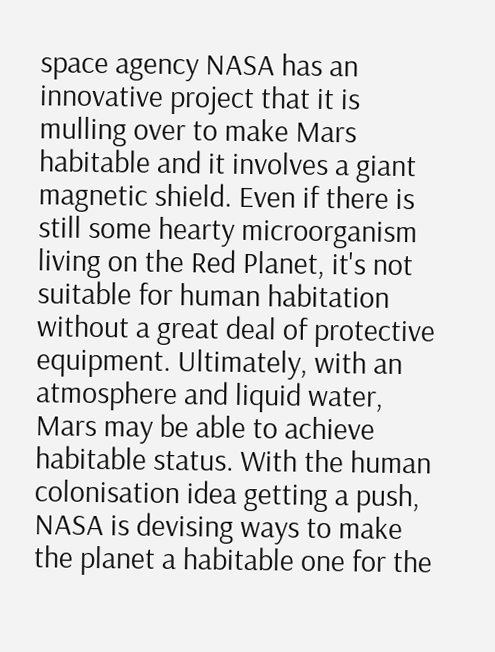space agency NASA has an innovative project that it is mulling over to make Mars habitable and it involves a giant magnetic shield. Even if there is still some hearty microorganism living on the Red Planet, it's not suitable for human habitation without a great deal of protective equipment. Ultimately, with an atmosphere and liquid water, Mars may be able to achieve habitable status. With the human colonisation idea getting a push, NASA is devising ways to make the planet a habitable one for the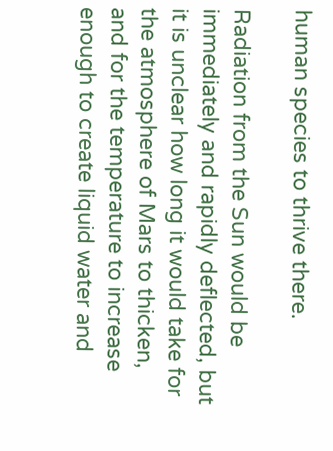human species to thrive there.

Radiation from the Sun would be immediately and rapidly deflected, but it is unclear how long it would take for the atmosphere of Mars to thicken, and for the temperature to increase enough to create liquid water and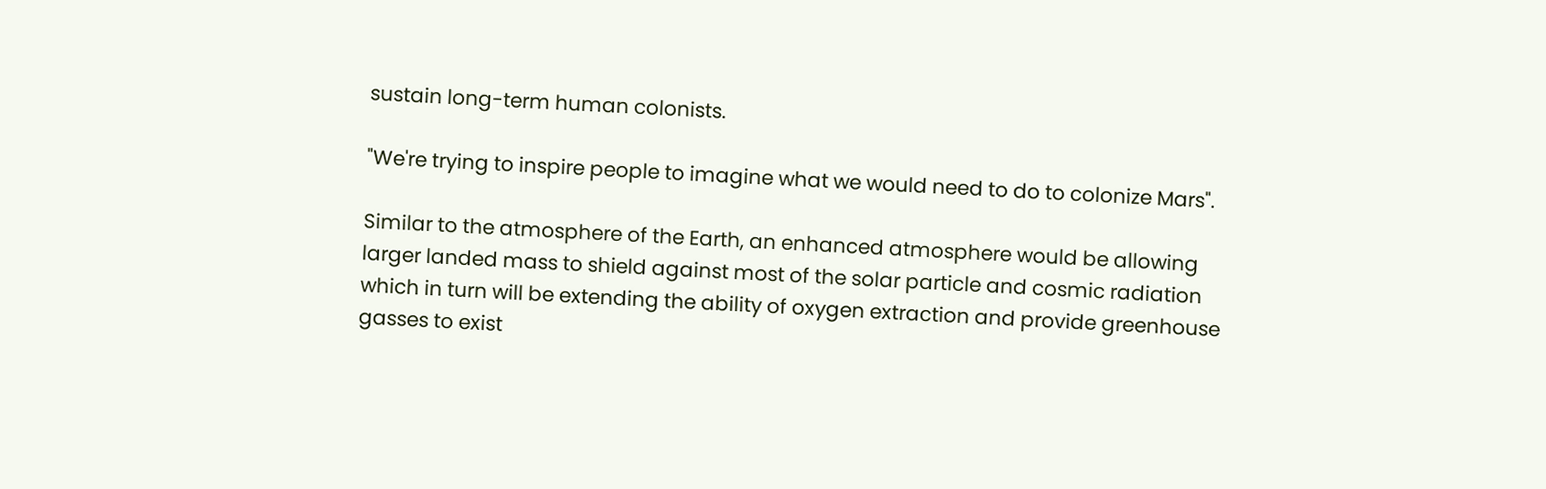sustain long-term human colonists.

"We're trying to inspire people to imagine what we would need to do to colonize Mars".

Similar to the atmosphere of the Earth, an enhanced atmosphere would be allowing larger landed mass to shield against most of the solar particle and cosmic radiation which in turn will be extending the ability of oxygen extraction and provide greenhouse gasses to exist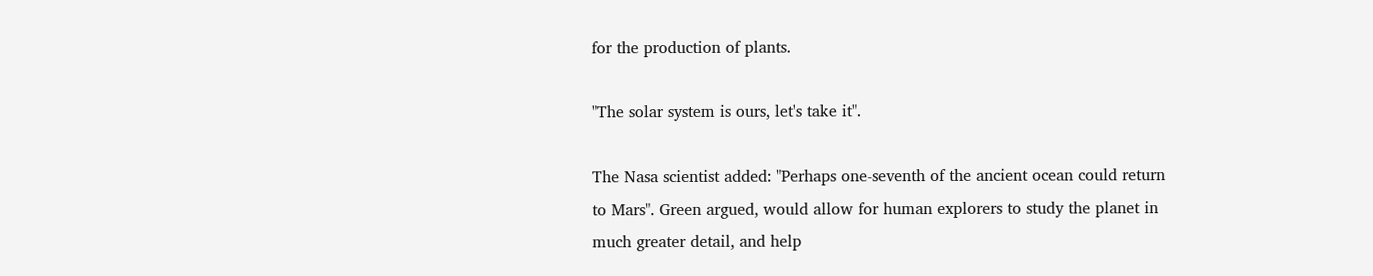for the production of plants.

"The solar system is ours, let's take it".

The Nasa scientist added: "Perhaps one-seventh of the ancient ocean could return to Mars". Green argued, would allow for human explorers to study the planet in much greater detail, and help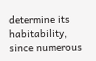determine its habitability, since numerous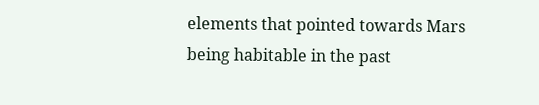elements that pointed towards Mars being habitable in the past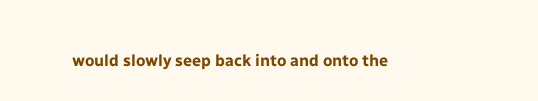would slowly seep back into and onto the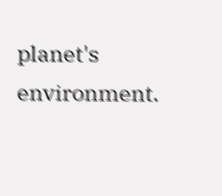planet's environment.